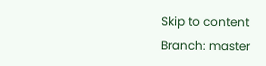Skip to content
Branch: master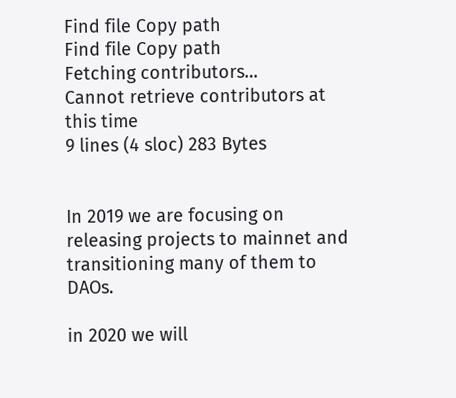Find file Copy path
Find file Copy path
Fetching contributors…
Cannot retrieve contributors at this time
9 lines (4 sloc) 283 Bytes


In 2019 we are focusing on releasing projects to mainnet and transitioning many of them to DAOs.

in 2020 we will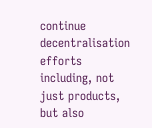continue decentralisation efforts including, not just products, but also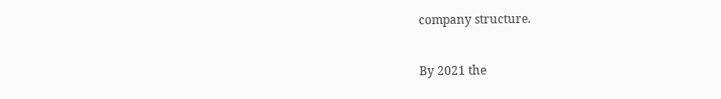company structure.

By 2021 the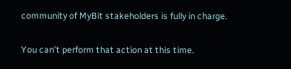community of MyBit stakeholders is fully in charge.

You can’t perform that action at this time.